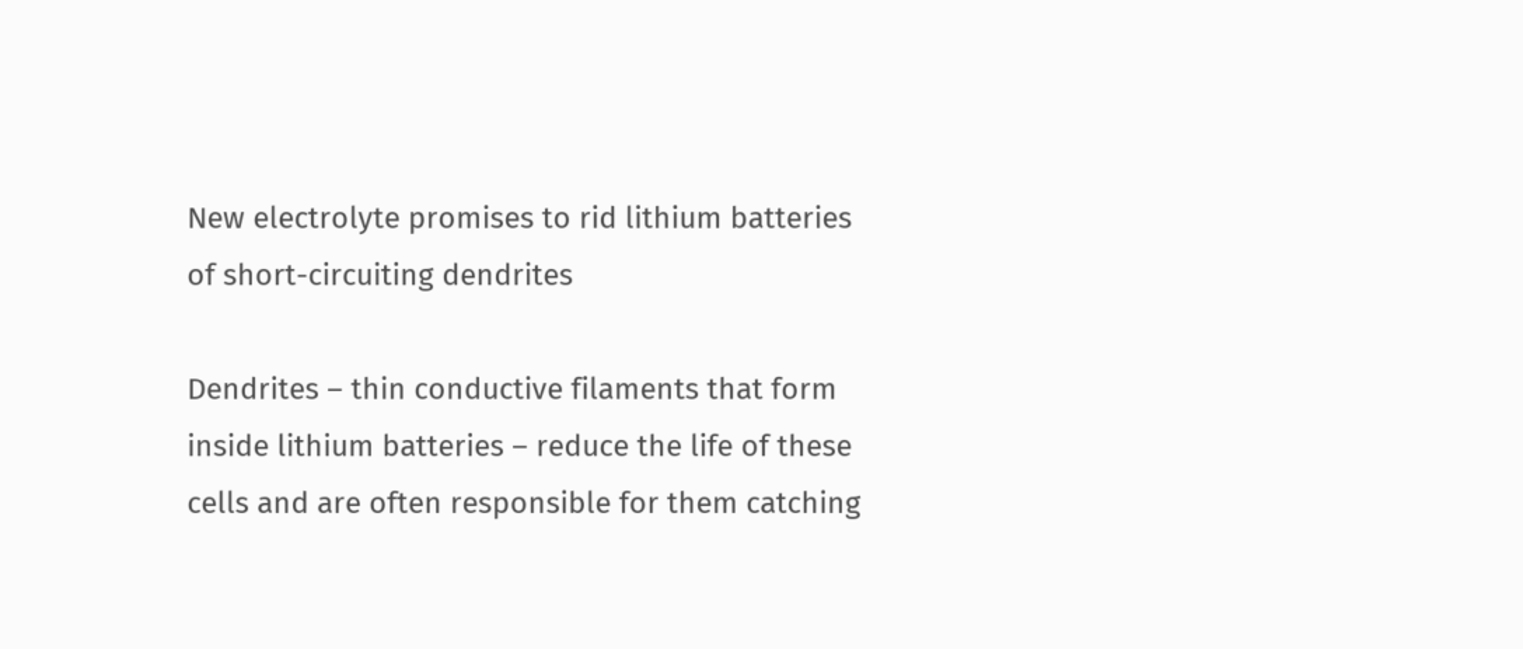New electrolyte promises to rid lithium batteries of short-circuiting dendrites

Dendrites – thin conductive filaments that form inside lithium batteries – reduce the life of these cells and are often responsible for them catching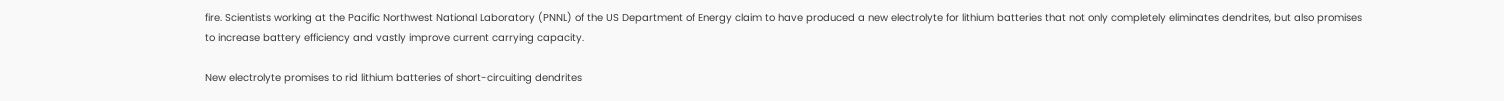fire. Scientists working at the Pacific Northwest National Laboratory (PNNL) of the US Department of Energy claim to have produced a new electrolyte for lithium batteries that not only completely eliminates dendrites, but also promises to increase battery efficiency and vastly improve current carrying capacity.

New electrolyte promises to rid lithium batteries of short-circuiting dendrites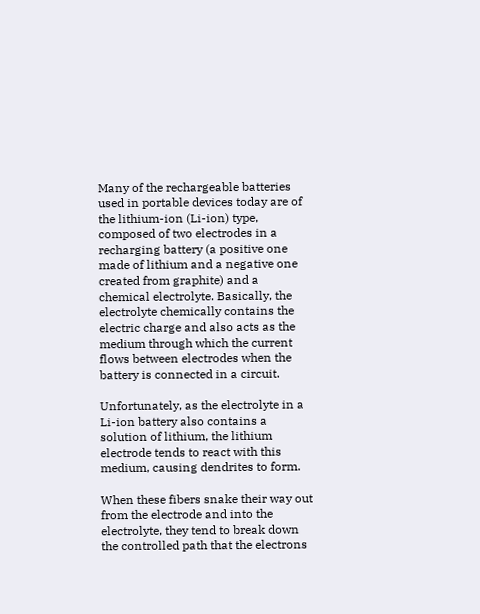Many of the rechargeable batteries used in portable devices today are of the lithium-ion (Li-ion) type, composed of two electrodes in a recharging battery (a positive one made of lithium and a negative one created from graphite) and a chemical electrolyte. Basically, the electrolyte chemically contains the electric charge and also acts as the medium through which the current flows between electrodes when the battery is connected in a circuit.

Unfortunately, as the electrolyte in a Li-ion battery also contains a solution of lithium, the lithium electrode tends to react with this medium, causing dendrites to form.

When these fibers snake their way out from the electrode and into the electrolyte, they tend to break down the controlled path that the electrons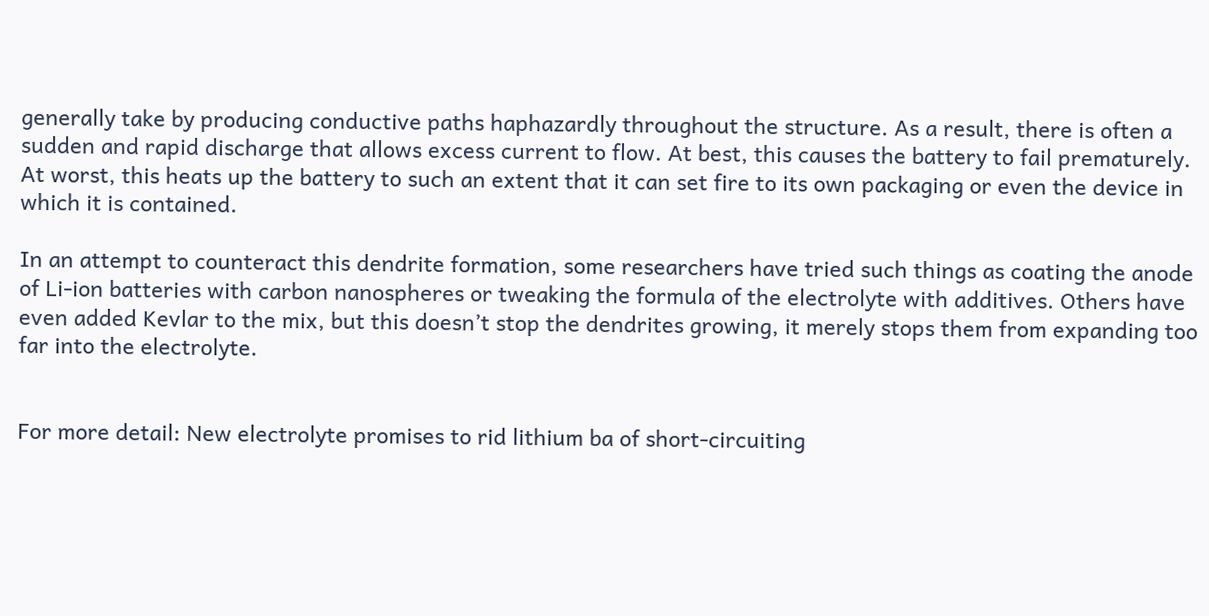generally take by producing conductive paths haphazardly throughout the structure. As a result, there is often a sudden and rapid discharge that allows excess current to flow. At best, this causes the battery to fail prematurely. At worst, this heats up the battery to such an extent that it can set fire to its own packaging or even the device in which it is contained.

In an attempt to counteract this dendrite formation, some researchers have tried such things as coating the anode of Li-ion batteries with carbon nanospheres or tweaking the formula of the electrolyte with additives. Others have even added Kevlar to the mix, but this doesn’t stop the dendrites growing, it merely stops them from expanding too far into the electrolyte.


For more detail: New electrolyte promises to rid lithium ba of short-circuiting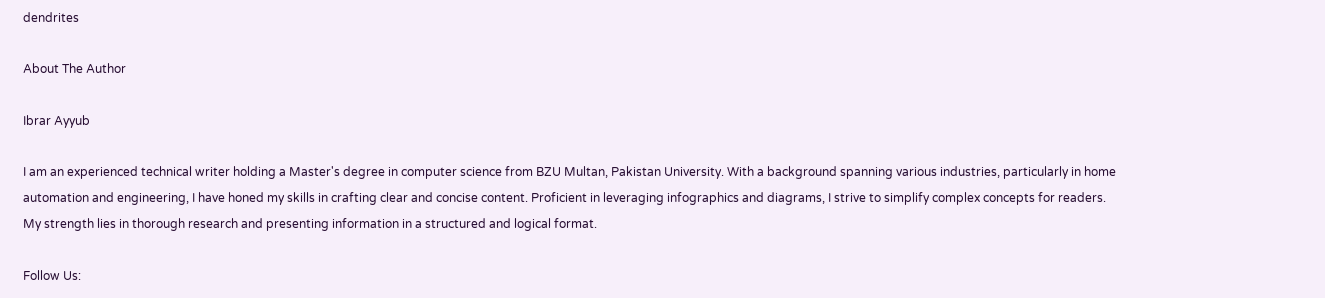dendrites

About The Author

Ibrar Ayyub

I am an experienced technical writer holding a Master's degree in computer science from BZU Multan, Pakistan University. With a background spanning various industries, particularly in home automation and engineering, I have honed my skills in crafting clear and concise content. Proficient in leveraging infographics and diagrams, I strive to simplify complex concepts for readers. My strength lies in thorough research and presenting information in a structured and logical format.

Follow Us: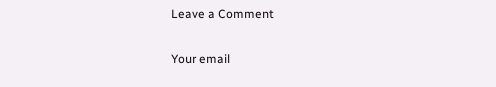Leave a Comment

Your email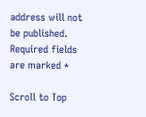address will not be published. Required fields are marked *

Scroll to Top